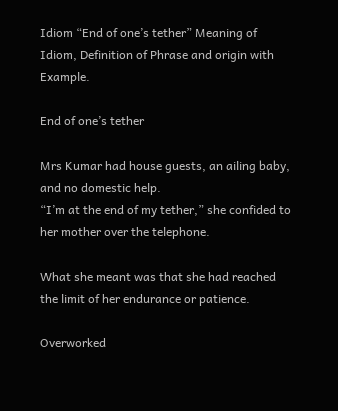Idiom “End of one’s tether” Meaning of Idiom, Definition of Phrase and origin with Example.

End of one’s tether

Mrs Kumar had house guests, an ailing baby, and no domestic help.
“I’m at the end of my tether,” she confided to her mother over the telephone.

What she meant was that she had reached the limit of her endurance or patience.

Overworked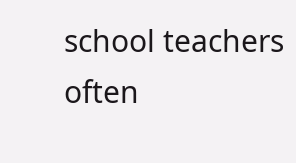school teachers often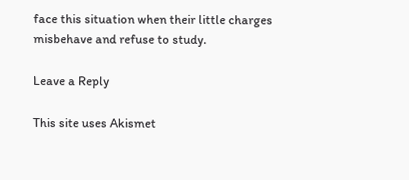face this situation when their little charges misbehave and refuse to study.

Leave a Reply

This site uses Akismet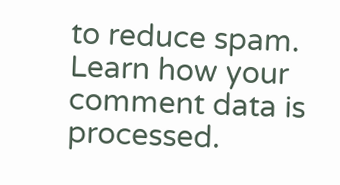to reduce spam. Learn how your comment data is processed.